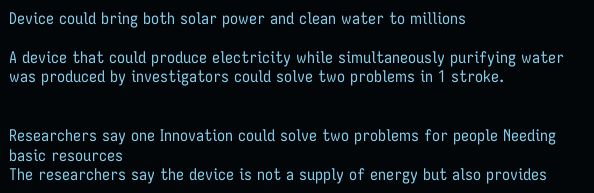Device could bring both solar power and clean water to millions

A device that could produce electricity while simultaneously purifying water was produced by investigators could solve two problems in 1 stroke.


Researchers say one Innovation could solve two problems for people Needing basic resources
The researchers say the device is not a supply of energy but also provides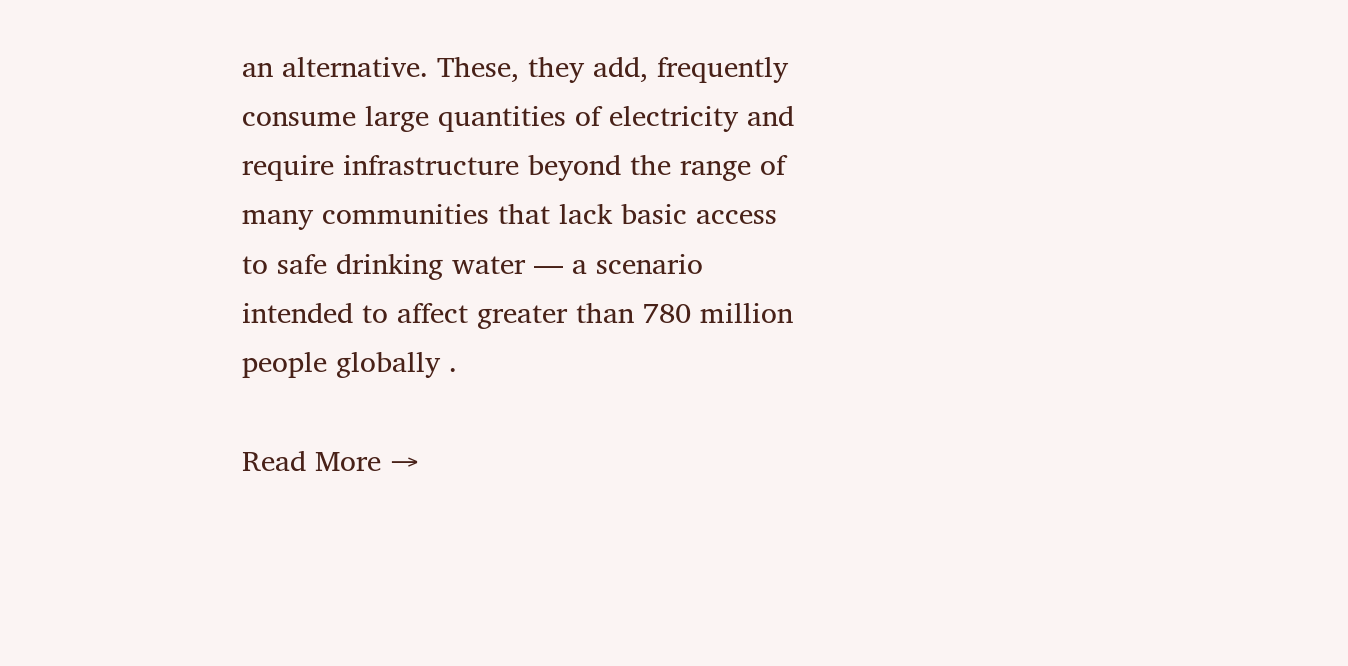an alternative. These, they add, frequently consume large quantities of electricity and require infrastructure beyond the range of many communities that lack basic access to safe drinking water — a scenario intended to affect greater than 780 million people globally .

Read More →